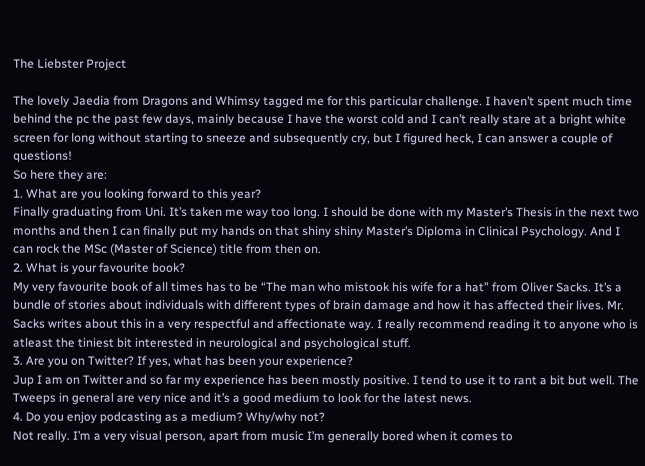The Liebster Project

The lovely Jaedia from Dragons and Whimsy tagged me for this particular challenge. I haven’t spent much time behind the pc the past few days, mainly because I have the worst cold and I can’t really stare at a bright white screen for long without starting to sneeze and subsequently cry, but I figured heck, I can answer a couple of questions!
So here they are:
1. What are you looking forward to this year?
Finally graduating from Uni. It’s taken me way too long. I should be done with my Master’s Thesis in the next two months and then I can finally put my hands on that shiny shiny Master’s Diploma in Clinical Psychology. And I can rock the MSc (Master of Science) title from then on.
2. What is your favourite book?
My very favourite book of all times has to be “The man who mistook his wife for a hat” from Oliver Sacks. It’s a bundle of stories about individuals with different types of brain damage and how it has affected their lives. Mr. Sacks writes about this in a very respectful and affectionate way. I really recommend reading it to anyone who is atleast the tiniest bit interested in neurological and psychological stuff.
3. Are you on Twitter? If yes, what has been your experience?
Jup I am on Twitter and so far my experience has been mostly positive. I tend to use it to rant a bit but well. The Tweeps in general are very nice and it’s a good medium to look for the latest news.
4. Do you enjoy podcasting as a medium? Why/why not?
Not really. I’m a very visual person, apart from music I’m generally bored when it comes to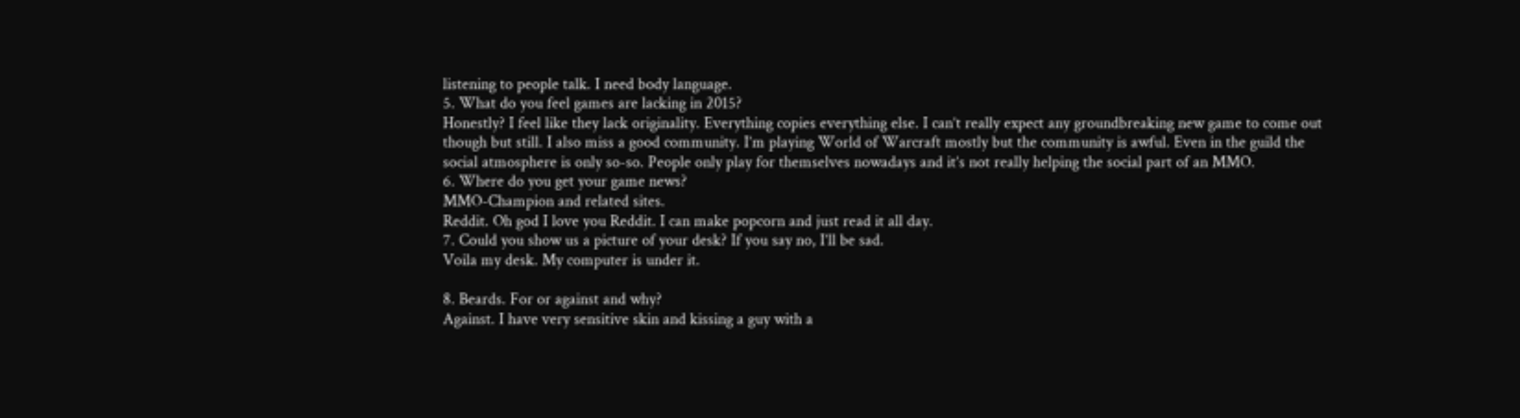listening to people talk. I need body language.
5. What do you feel games are lacking in 2015?
Honestly? I feel like they lack originality. Everything copies everything else. I can’t really expect any groundbreaking new game to come out though but still. I also miss a good community. I’m playing World of Warcraft mostly but the community is awful. Even in the guild the social atmosphere is only so-so. People only play for themselves nowadays and it’s not really helping the social part of an MMO.
6. Where do you get your game news?
MMO-Champion and related sites.
Reddit. Oh god I love you Reddit. I can make popcorn and just read it all day.
7. Could you show us a picture of your desk? If you say no, I’ll be sad.
Voila my desk. My computer is under it.

8. Beards. For or against and why?
Against. I have very sensitive skin and kissing a guy with a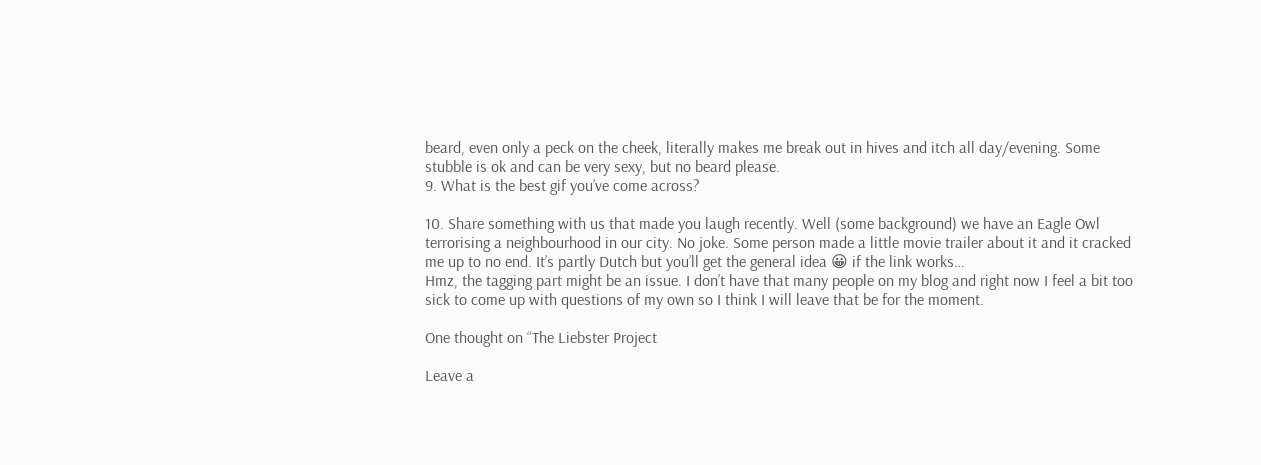beard, even only a peck on the cheek, literally makes me break out in hives and itch all day/evening. Some stubble is ok and can be very sexy, but no beard please.
9. What is the best gif you’ve come across?

10. Share something with us that made you laugh recently. Well (some background) we have an Eagle Owl terrorising a neighbourhood in our city. No joke. Some person made a little movie trailer about it and it cracked me up to no end. It’s partly Dutch but you’ll get the general idea 😀 if the link works…
Hmz, the tagging part might be an issue. I don’t have that many people on my blog and right now I feel a bit too sick to come up with questions of my own so I think I will leave that be for the moment.

One thought on “The Liebster Project

Leave a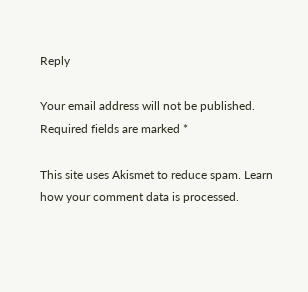Reply

Your email address will not be published. Required fields are marked *

This site uses Akismet to reduce spam. Learn how your comment data is processed.